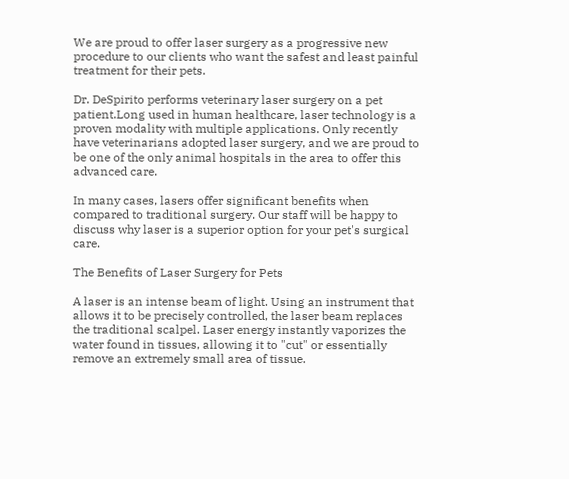We are proud to offer laser surgery as a progressive new procedure to our clients who want the safest and least painful treatment for their pets.

Dr. DeSpirito performs veterinary laser surgery on a pet patient.Long used in human healthcare, laser technology is a proven modality with multiple applications. Only recently have veterinarians adopted laser surgery, and we are proud to be one of the only animal hospitals in the area to offer this advanced care.

In many cases, lasers offer significant benefits when compared to traditional surgery. Our staff will be happy to discuss why laser is a superior option for your pet's surgical care.

The Benefits of Laser Surgery for Pets

A laser is an intense beam of light. Using an instrument that allows it to be precisely controlled, the laser beam replaces the traditional scalpel. Laser energy instantly vaporizes the water found in tissues, allowing it to "cut" or essentially remove an extremely small area of tissue.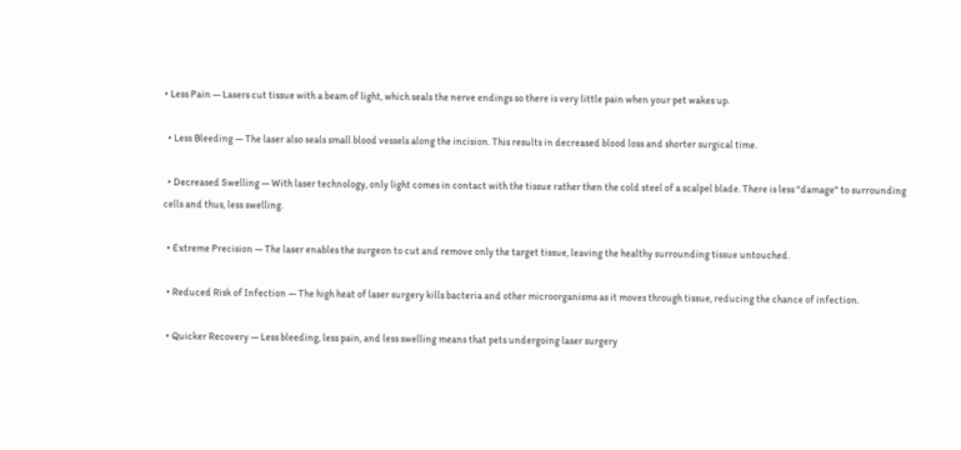• Less Pain — Lasers cut tissue with a beam of light, which seals the nerve endings so there is very little pain when your pet wakes up.

  • Less Bleeding — The laser also seals small blood vessels along the incision. This results in decreased blood loss and shorter surgical time.

  • Decreased Swelling — With laser technology, only light comes in contact with the tissue rather then the cold steel of a scalpel blade. There is less "damage" to surrounding cells and thus, less swelling.

  • Extreme Precision — The laser enables the surgeon to cut and remove only the target tissue, leaving the healthy surrounding tissue untouched.

  • Reduced Risk of Infection — The high heat of laser surgery kills bacteria and other microorganisms as it moves through tissue, reducing the chance of infection.

  • Quicker Recovery — Less bleeding, less pain, and less swelling means that pets undergoing laser surgery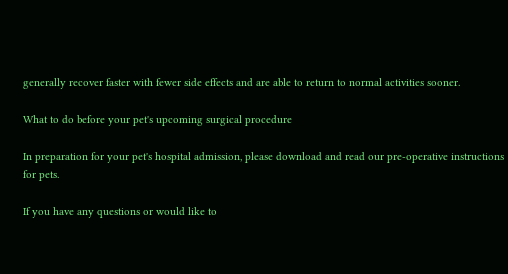generally recover faster with fewer side effects and are able to return to normal activities sooner.

What to do before your pet's upcoming surgical procedure

In preparation for your pet's hospital admission, please download and read our pre-operative instructions for pets.

If you have any questions or would like to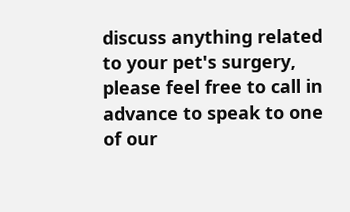discuss anything related to your pet's surgery, please feel free to call in advance to speak to one of our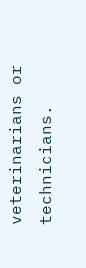veterinarians or technicians.